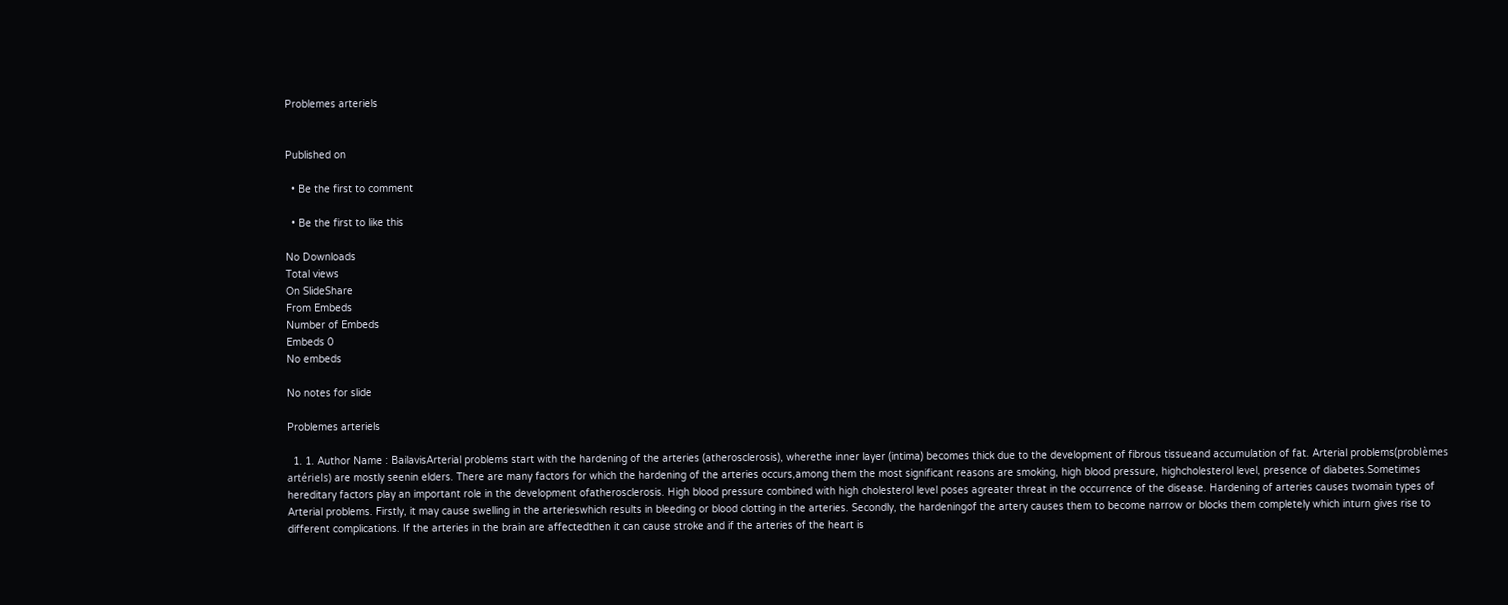Problemes arteriels


Published on

  • Be the first to comment

  • Be the first to like this

No Downloads
Total views
On SlideShare
From Embeds
Number of Embeds
Embeds 0
No embeds

No notes for slide

Problemes arteriels

  1. 1. Author Name : BailavisArterial problems start with the hardening of the arteries (atherosclerosis), wherethe inner layer (intima) becomes thick due to the development of fibrous tissueand accumulation of fat. Arterial problems(problèmes artériels) are mostly seenin elders. There are many factors for which the hardening of the arteries occurs,among them the most significant reasons are smoking, high blood pressure, highcholesterol level, presence of diabetes.Sometimes hereditary factors play an important role in the development ofatherosclerosis. High blood pressure combined with high cholesterol level poses agreater threat in the occurrence of the disease. Hardening of arteries causes twomain types of Arterial problems. Firstly, it may cause swelling in the arterieswhich results in bleeding or blood clotting in the arteries. Secondly, the hardeningof the artery causes them to become narrow or blocks them completely which inturn gives rise to different complications. If the arteries in the brain are affectedthen it can cause stroke and if the arteries of the heart is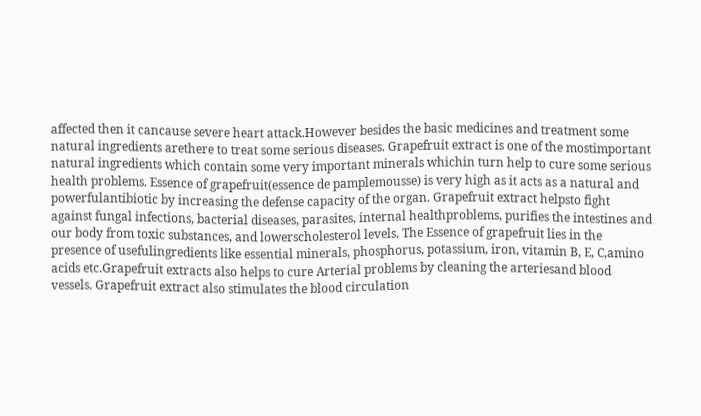affected then it cancause severe heart attack.However besides the basic medicines and treatment some natural ingredients arethere to treat some serious diseases. Grapefruit extract is one of the mostimportant natural ingredients which contain some very important minerals whichin turn help to cure some serious health problems. Essence of grapefruit(essence de pamplemousse) is very high as it acts as a natural and powerfulantibiotic by increasing the defense capacity of the organ. Grapefruit extract helpsto fight against fungal infections, bacterial diseases, parasites, internal healthproblems, purifies the intestines and our body from toxic substances, and lowerscholesterol levels. The Essence of grapefruit lies in the presence of usefulingredients like essential minerals, phosphorus, potassium, iron, vitamin B, E, C,amino acids etc.Grapefruit extracts also helps to cure Arterial problems by cleaning the arteriesand blood vessels. Grapefruit extract also stimulates the blood circulation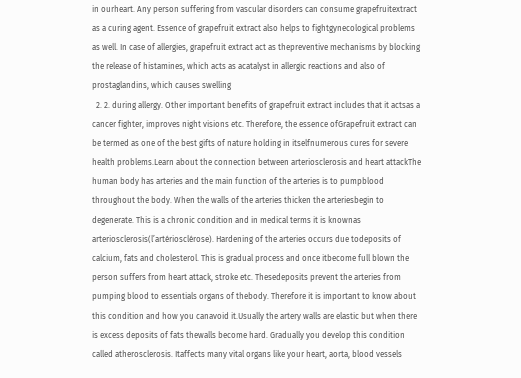in ourheart. Any person suffering from vascular disorders can consume grapefruitextract as a curing agent. Essence of grapefruit extract also helps to fightgynecological problems as well. In case of allergies, grapefruit extract act as thepreventive mechanisms by blocking the release of histamines, which acts as acatalyst in allergic reactions and also of prostaglandins, which causes swelling
  2. 2. during allergy. Other important benefits of grapefruit extract includes that it actsas a cancer fighter, improves night visions etc. Therefore, the essence ofGrapefruit extract can be termed as one of the best gifts of nature holding in itselfnumerous cures for severe health problems.Learn about the connection between arteriosclerosis and heart attackThe human body has arteries and the main function of the arteries is to pumpblood throughout the body. When the walls of the arteries thicken the arteriesbegin to degenerate. This is a chronic condition and in medical terms it is knownas arteriosclerosis(l’artériosclérose). Hardening of the arteries occurs due todeposits of calcium, fats and cholesterol. This is gradual process and once itbecome full blown the person suffers from heart attack, stroke etc. Thesedeposits prevent the arteries from pumping blood to essentials organs of thebody. Therefore it is important to know about this condition and how you canavoid it.Usually the artery walls are elastic but when there is excess deposits of fats thewalls become hard. Gradually you develop this condition called atherosclerosis. Itaffects many vital organs like your heart, aorta, blood vessels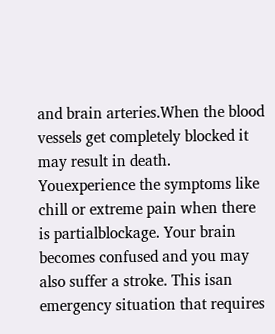and brain arteries.When the blood vessels get completely blocked it may result in death. Youexperience the symptoms like chill or extreme pain when there is partialblockage. Your brain becomes confused and you may also suffer a stroke. This isan emergency situation that requires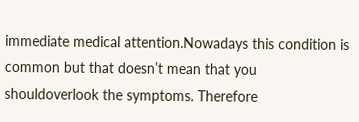immediate medical attention.Nowadays this condition is common but that doesn’t mean that you shouldoverlook the symptoms. Therefore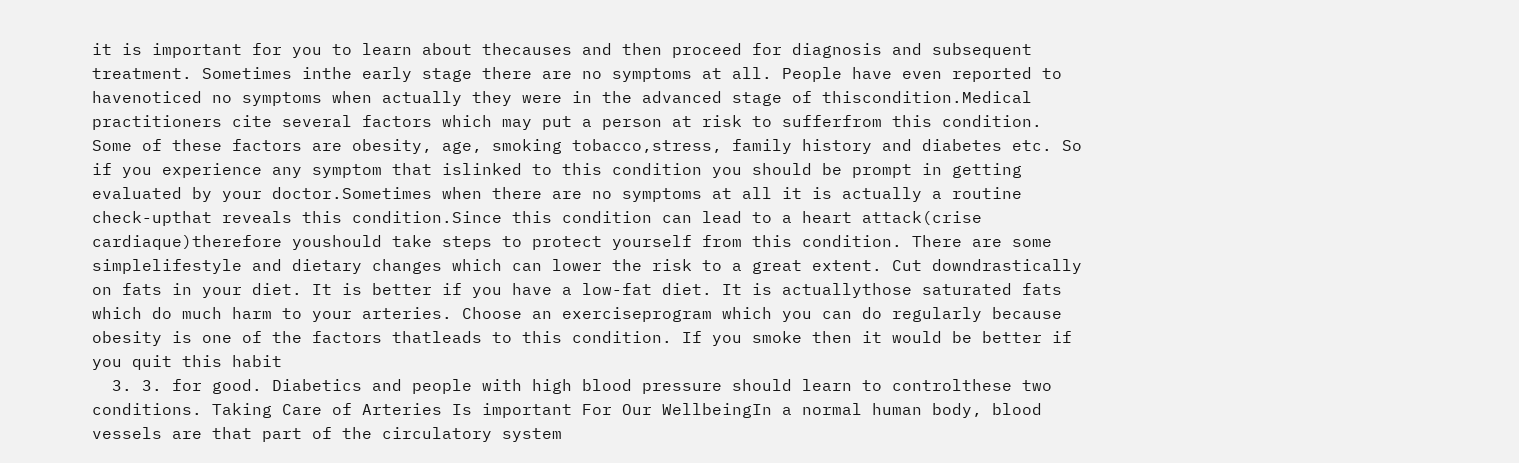it is important for you to learn about thecauses and then proceed for diagnosis and subsequent treatment. Sometimes inthe early stage there are no symptoms at all. People have even reported to havenoticed no symptoms when actually they were in the advanced stage of thiscondition.Medical practitioners cite several factors which may put a person at risk to sufferfrom this condition. Some of these factors are obesity, age, smoking tobacco,stress, family history and diabetes etc. So if you experience any symptom that islinked to this condition you should be prompt in getting evaluated by your doctor.Sometimes when there are no symptoms at all it is actually a routine check-upthat reveals this condition.Since this condition can lead to a heart attack(crise cardiaque)therefore youshould take steps to protect yourself from this condition. There are some simplelifestyle and dietary changes which can lower the risk to a great extent. Cut downdrastically on fats in your diet. It is better if you have a low-fat diet. It is actuallythose saturated fats which do much harm to your arteries. Choose an exerciseprogram which you can do regularly because obesity is one of the factors thatleads to this condition. If you smoke then it would be better if you quit this habit
  3. 3. for good. Diabetics and people with high blood pressure should learn to controlthese two conditions. Taking Care of Arteries Is important For Our WellbeingIn a normal human body, blood vessels are that part of the circulatory system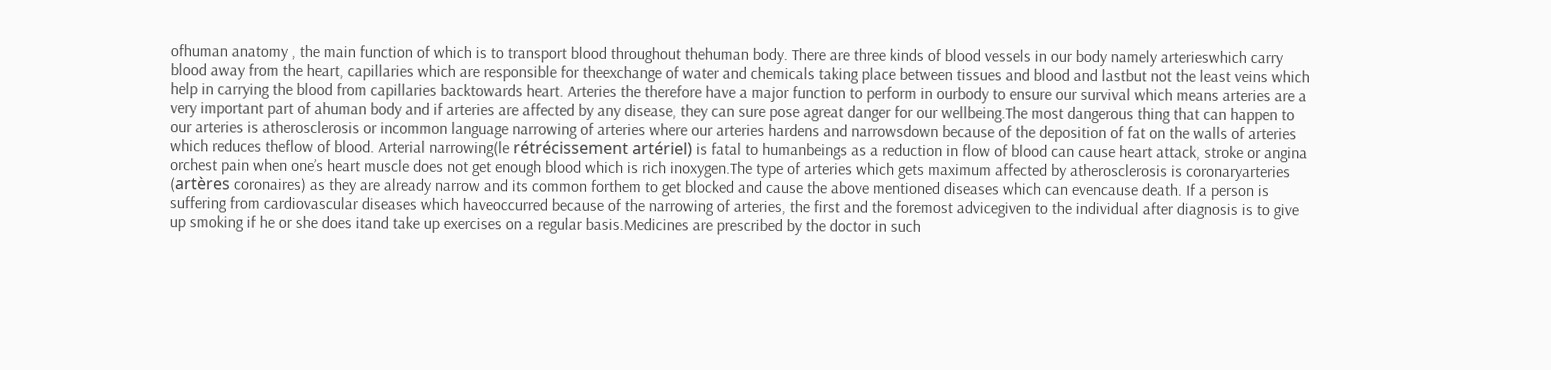ofhuman anatomy , the main function of which is to transport blood throughout thehuman body. There are three kinds of blood vessels in our body namely arterieswhich carry blood away from the heart, capillaries which are responsible for theexchange of water and chemicals taking place between tissues and blood and lastbut not the least veins which help in carrying the blood from capillaries backtowards heart. Arteries the therefore have a major function to perform in ourbody to ensure our survival which means arteries are a very important part of ahuman body and if arteries are affected by any disease, they can sure pose agreat danger for our wellbeing.The most dangerous thing that can happen to our arteries is atherosclerosis or incommon language narrowing of arteries where our arteries hardens and narrowsdown because of the deposition of fat on the walls of arteries which reduces theflow of blood. Arterial narrowing(le rétrécissement artériel) is fatal to humanbeings as a reduction in flow of blood can cause heart attack, stroke or angina orchest pain when one’s heart muscle does not get enough blood which is rich inoxygen.The type of arteries which gets maximum affected by atherosclerosis is coronaryarteries (artères coronaires) as they are already narrow and its common forthem to get blocked and cause the above mentioned diseases which can evencause death. If a person is suffering from cardiovascular diseases which haveoccurred because of the narrowing of arteries, the first and the foremost advicegiven to the individual after diagnosis is to give up smoking if he or she does itand take up exercises on a regular basis.Medicines are prescribed by the doctor in such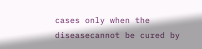cases only when the diseasecannot be cured by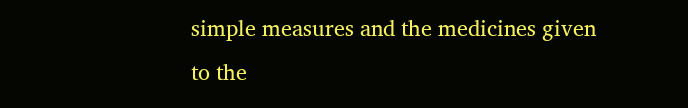simple measures and the medicines given to the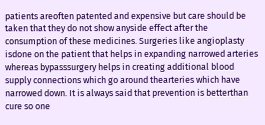patients areoften patented and expensive but care should be taken that they do not show anyside effect after the consumption of these medicines. Surgeries like angioplasty isdone on the patient that helps in expanding narrowed arteries whereas bypasssurgery helps in creating additional blood supply connections which go around thearteries which have narrowed down. It is always said that prevention is betterthan cure so one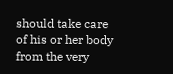should take care of his or her body from the very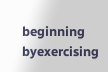beginning byexercising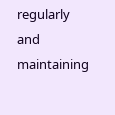regularly and maintaining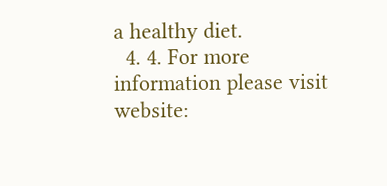a healthy diet.
  4. 4. For more information please visit website: